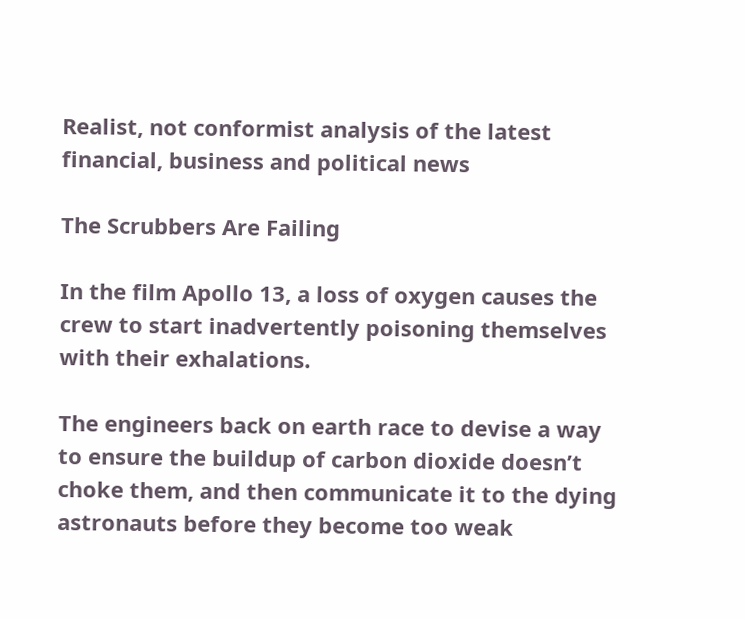Realist, not conformist analysis of the latest financial, business and political news

The Scrubbers Are Failing

In the film Apollo 13, a loss of oxygen causes the crew to start inadvertently poisoning themselves with their exhalations.

The engineers back on earth race to devise a way to ensure the buildup of carbon dioxide doesn’t choke them, and then communicate it to the dying astronauts before they become too weak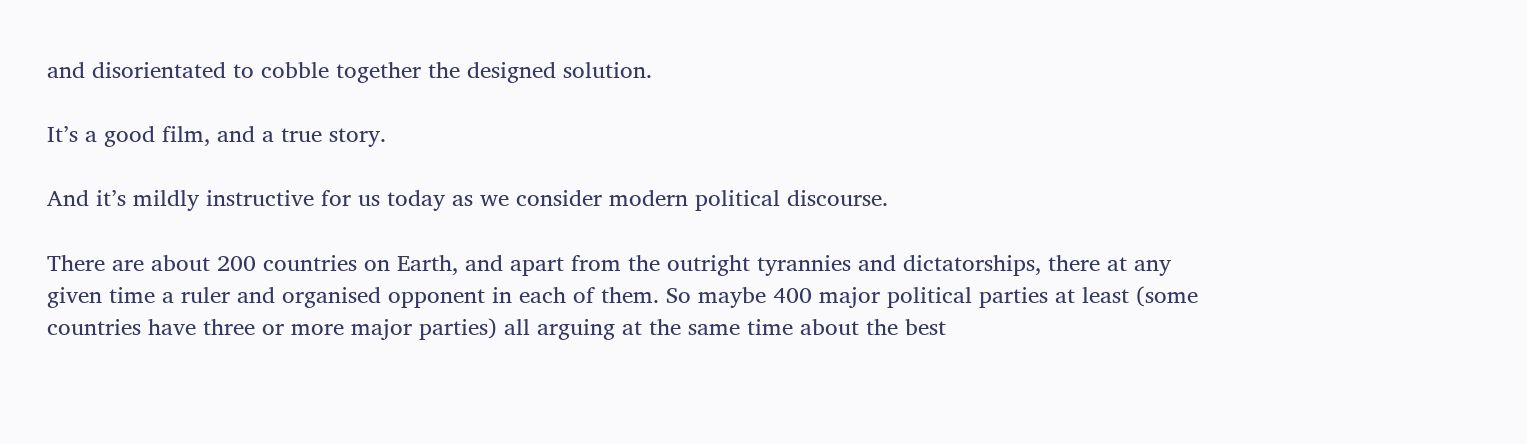and disorientated to cobble together the designed solution.

It’s a good film, and a true story.

And it’s mildly instructive for us today as we consider modern political discourse.

There are about 200 countries on Earth, and apart from the outright tyrannies and dictatorships, there at any given time a ruler and organised opponent in each of them. So maybe 400 major political parties at least (some countries have three or more major parties) all arguing at the same time about the best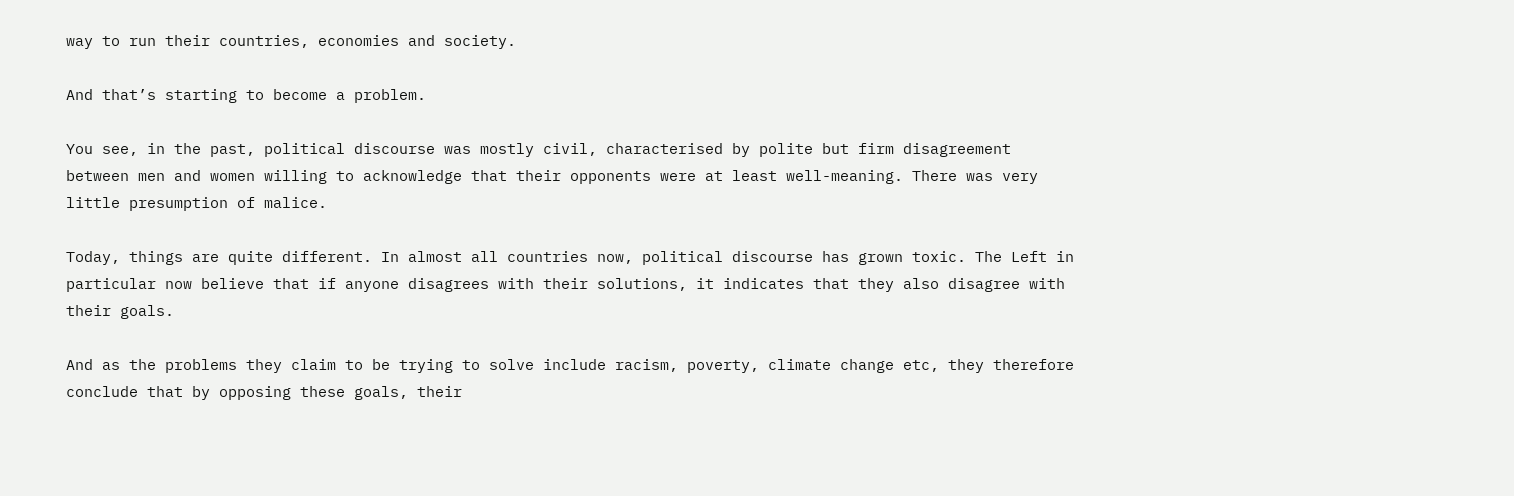way to run their countries, economies and society.

And that’s starting to become a problem.

You see, in the past, political discourse was mostly civil, characterised by polite but firm disagreement between men and women willing to acknowledge that their opponents were at least well-meaning. There was very little presumption of malice.

Today, things are quite different. In almost all countries now, political discourse has grown toxic. The Left in particular now believe that if anyone disagrees with their solutions, it indicates that they also disagree with their goals.

And as the problems they claim to be trying to solve include racism, poverty, climate change etc, they therefore conclude that by opposing these goals, their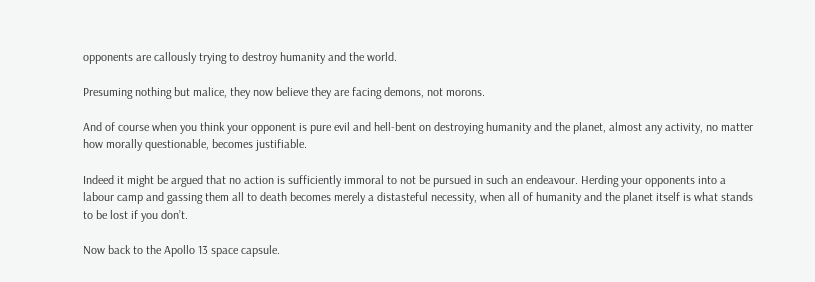opponents are callously trying to destroy humanity and the world.

Presuming nothing but malice, they now believe they are facing demons, not morons.

And of course when you think your opponent is pure evil and hell-bent on destroying humanity and the planet, almost any activity, no matter how morally questionable, becomes justifiable.

Indeed it might be argued that no action is sufficiently immoral to not be pursued in such an endeavour. Herding your opponents into a labour camp and gassing them all to death becomes merely a distasteful necessity, when all of humanity and the planet itself is what stands to be lost if you don’t.

Now back to the Apollo 13 space capsule.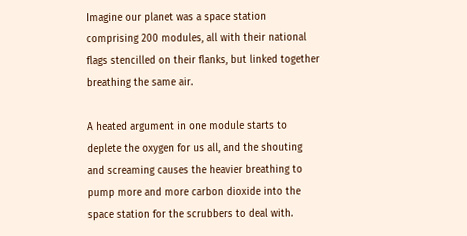Imagine our planet was a space station comprising 200 modules, all with their national flags stencilled on their flanks, but linked together breathing the same air.

A heated argument in one module starts to deplete the oxygen for us all, and the shouting and screaming causes the heavier breathing to pump more and more carbon dioxide into the space station for the scrubbers to deal with.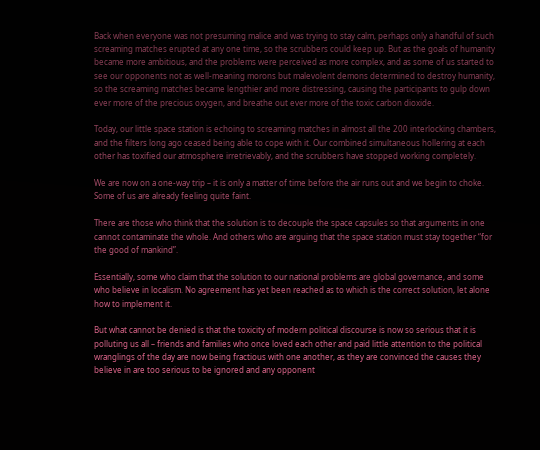Back when everyone was not presuming malice and was trying to stay calm, perhaps only a handful of such screaming matches erupted at any one time, so the scrubbers could keep up. But as the goals of humanity became more ambitious, and the problems were perceived as more complex, and as some of us started to see our opponents not as well-meaning morons but malevolent demons determined to destroy humanity, so the screaming matches became lengthier and more distressing, causing the participants to gulp down ever more of the precious oxygen, and breathe out ever more of the toxic carbon dioxide.

Today, our little space station is echoing to screaming matches in almost all the 200 interlocking chambers, and the filters long ago ceased being able to cope with it. Our combined simultaneous hollering at each other has toxified our atmosphere irretrievably, and the scrubbers have stopped working completely.

We are now on a one-way trip – it is only a matter of time before the air runs out and we begin to choke. Some of us are already feeling quite faint.

There are those who think that the solution is to decouple the space capsules so that arguments in one cannot contaminate the whole. And others who are arguing that the space station must stay together “for the good of mankind”.

Essentially, some who claim that the solution to our national problems are global governance, and some who believe in localism. No agreement has yet been reached as to which is the correct solution, let alone how to implement it.

But what cannot be denied is that the toxicity of modern political discourse is now so serious that it is polluting us all – friends and families who once loved each other and paid little attention to the political wranglings of the day are now being fractious with one another, as they are convinced the causes they believe in are too serious to be ignored and any opponent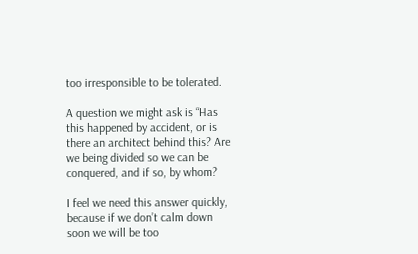too irresponsible to be tolerated.

A question we might ask is “Has this happened by accident, or is there an architect behind this? Are we being divided so we can be conquered, and if so, by whom?

I feel we need this answer quickly, because if we don’t calm down soon we will be too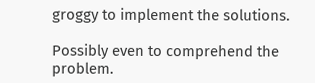groggy to implement the solutions.

Possibly even to comprehend the problem.